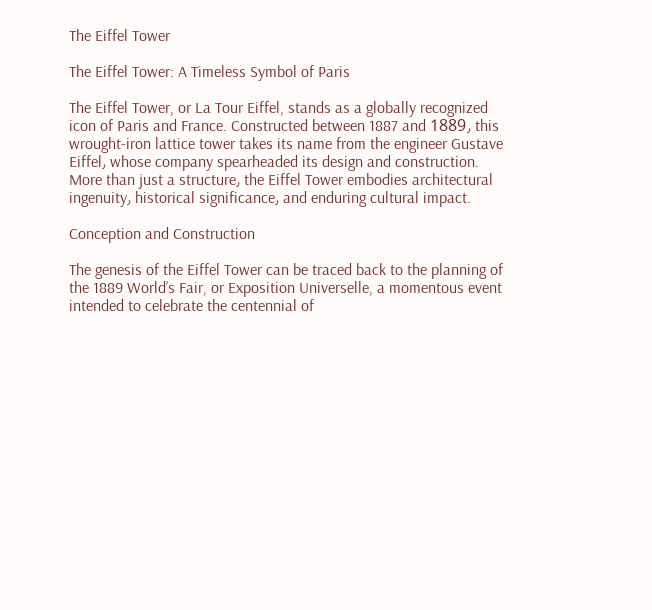The Eiffel Tower

The Eiffel Tower: A Timeless Symbol of Paris

The Eiffel Tower, or La Tour Eiffel, stands as a globally recognized icon of Paris and France. Constructed between 1887 and 1889٫ this wrought-iron lattice tower takes its name from the engineer Gustave Eiffel٫ whose company spearheaded its design and construction. More than just a structure٫ the Eiffel Tower embodies architectural ingenuity٫ historical significance٫ and enduring cultural impact.

Conception and Construction

The genesis of the Eiffel Tower can be traced back to the planning of the 1889 World’s Fair, or Exposition Universelle, a momentous event intended to celebrate the centennial of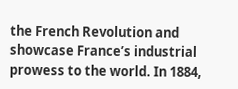the French Revolution and showcase France’s industrial prowess to the world. In 1884,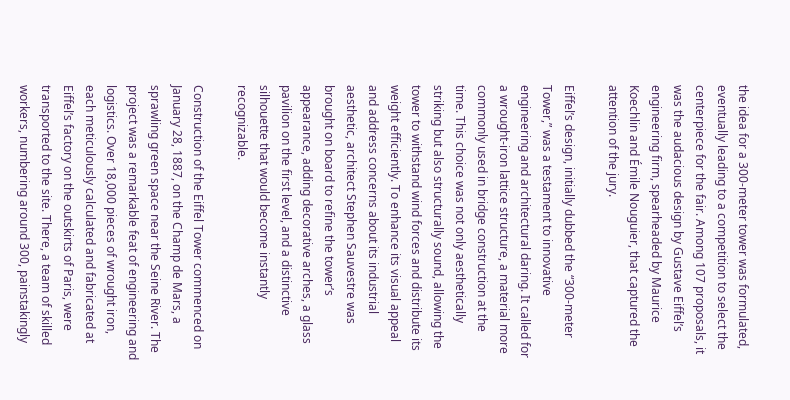the idea for a 300-meter tower was formulated, eventually leading to a competition to select the centerpiece for the fair. Among 107 proposals, it was the audacious design by Gustave Eiffel’s engineering firm, spearheaded by Maurice Koechlin and Émile Nouguier, that captured the attention of the jury.

Eiffel’s design, initially dubbed the “300-meter Tower,” was a testament to innovative engineering and architectural daring. It called for a wrought-iron lattice structure, a material more commonly used in bridge construction at the time. This choice was not only aesthetically striking but also structurally sound, allowing the tower to withstand wind forces and distribute its weight efficiently. To enhance its visual appeal and address concerns about its industrial aesthetic, architect Stephen Sauvestre was brought on board to refine the tower’s appearance, adding decorative arches, a glass pavilion on the first level, and a distinctive silhouette that would become instantly recognizable.

Construction of the Eiffel Tower commenced on January 28, 1887, on the Champ de Mars, a sprawling green space near the Seine River. The project was a remarkable feat of engineering and logistics. Over 18,000 pieces of wrought iron, each meticulously calculated and fabricated at Eiffel’s factory on the outskirts of Paris, were transported to the site. There, a team of skilled workers, numbering around 300, painstakingly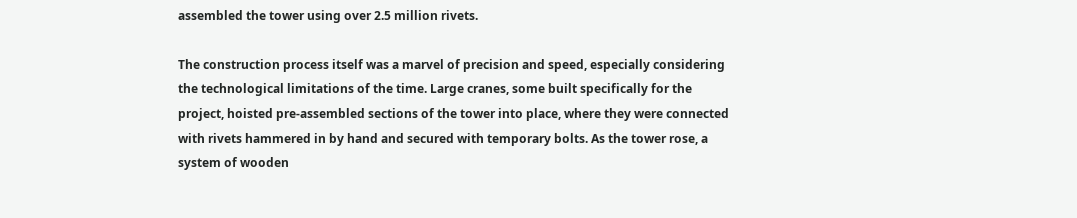assembled the tower using over 2.5 million rivets.

The construction process itself was a marvel of precision and speed, especially considering the technological limitations of the time. Large cranes, some built specifically for the project, hoisted pre-assembled sections of the tower into place, where they were connected with rivets hammered in by hand and secured with temporary bolts. As the tower rose, a system of wooden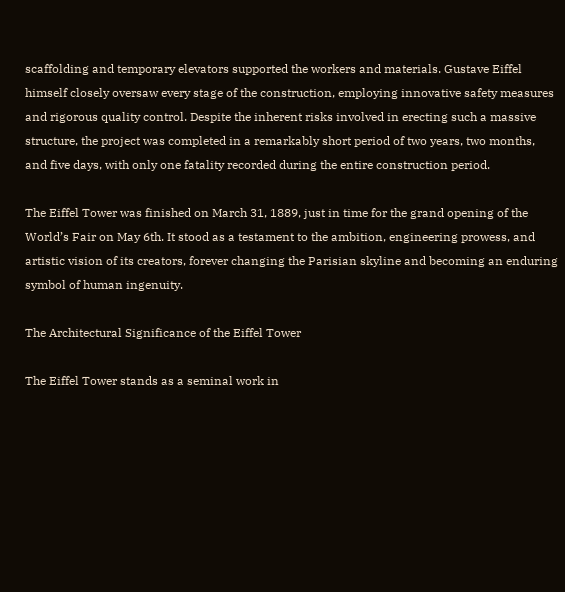scaffolding and temporary elevators supported the workers and materials. Gustave Eiffel himself closely oversaw every stage of the construction, employing innovative safety measures and rigorous quality control. Despite the inherent risks involved in erecting such a massive structure, the project was completed in a remarkably short period of two years, two months, and five days, with only one fatality recorded during the entire construction period.

The Eiffel Tower was finished on March 31, 1889, just in time for the grand opening of the World’s Fair on May 6th. It stood as a testament to the ambition, engineering prowess, and artistic vision of its creators, forever changing the Parisian skyline and becoming an enduring symbol of human ingenuity.

The Architectural Significance of the Eiffel Tower

The Eiffel Tower stands as a seminal work in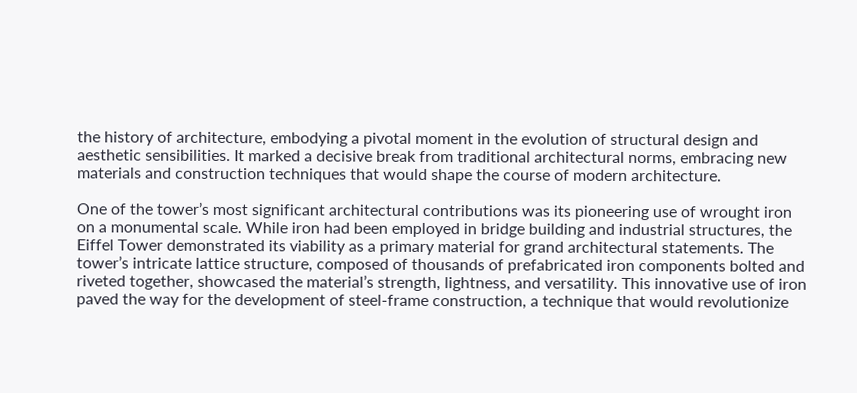the history of architecture, embodying a pivotal moment in the evolution of structural design and aesthetic sensibilities. It marked a decisive break from traditional architectural norms, embracing new materials and construction techniques that would shape the course of modern architecture.

One of the tower’s most significant architectural contributions was its pioneering use of wrought iron on a monumental scale. While iron had been employed in bridge building and industrial structures, the Eiffel Tower demonstrated its viability as a primary material for grand architectural statements. The tower’s intricate lattice structure, composed of thousands of prefabricated iron components bolted and riveted together, showcased the material’s strength, lightness, and versatility. This innovative use of iron paved the way for the development of steel-frame construction, a technique that would revolutionize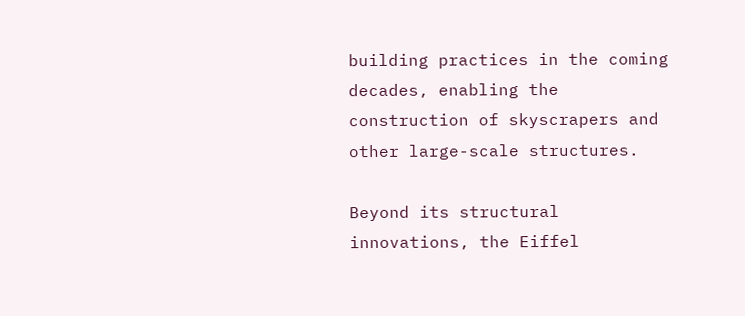building practices in the coming decades, enabling the construction of skyscrapers and other large-scale structures.

Beyond its structural innovations, the Eiffel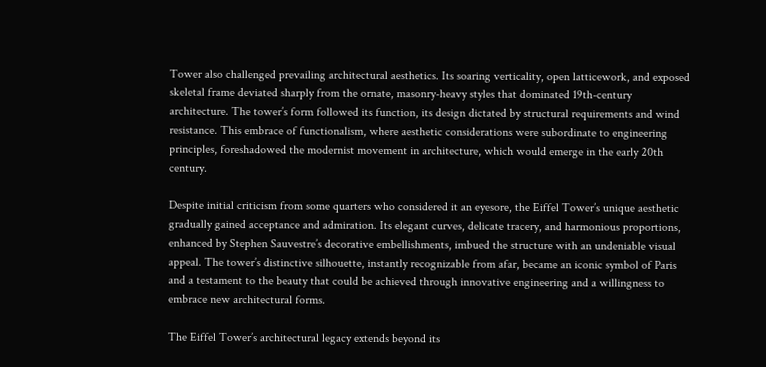Tower also challenged prevailing architectural aesthetics. Its soaring verticality, open latticework, and exposed skeletal frame deviated sharply from the ornate, masonry-heavy styles that dominated 19th-century architecture. The tower’s form followed its function, its design dictated by structural requirements and wind resistance. This embrace of functionalism, where aesthetic considerations were subordinate to engineering principles, foreshadowed the modernist movement in architecture, which would emerge in the early 20th century.

Despite initial criticism from some quarters who considered it an eyesore, the Eiffel Tower’s unique aesthetic gradually gained acceptance and admiration. Its elegant curves, delicate tracery, and harmonious proportions, enhanced by Stephen Sauvestre’s decorative embellishments, imbued the structure with an undeniable visual appeal. The tower’s distinctive silhouette, instantly recognizable from afar, became an iconic symbol of Paris and a testament to the beauty that could be achieved through innovative engineering and a willingness to embrace new architectural forms.

The Eiffel Tower’s architectural legacy extends beyond its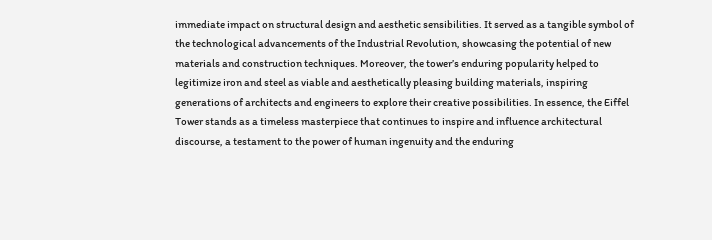immediate impact on structural design and aesthetic sensibilities. It served as a tangible symbol of the technological advancements of the Industrial Revolution, showcasing the potential of new materials and construction techniques. Moreover, the tower’s enduring popularity helped to legitimize iron and steel as viable and aesthetically pleasing building materials, inspiring generations of architects and engineers to explore their creative possibilities. In essence, the Eiffel Tower stands as a timeless masterpiece that continues to inspire and influence architectural discourse, a testament to the power of human ingenuity and the enduring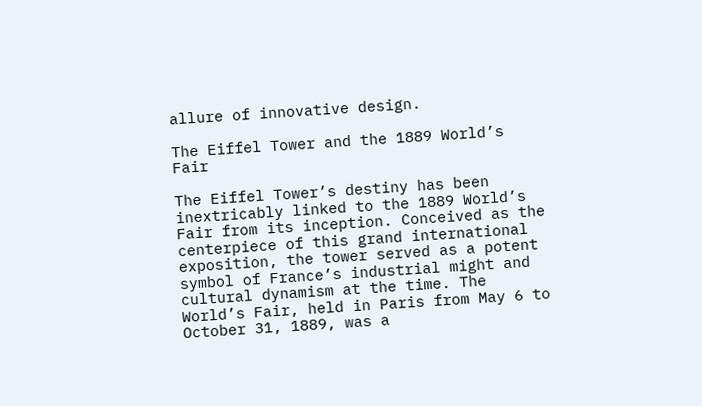allure of innovative design.

The Eiffel Tower and the 1889 World’s Fair

The Eiffel Tower’s destiny has been inextricably linked to the 1889 World’s Fair from its inception. Conceived as the centerpiece of this grand international exposition, the tower served as a potent symbol of France’s industrial might and cultural dynamism at the time. The World’s Fair, held in Paris from May 6 to October 31, 1889, was a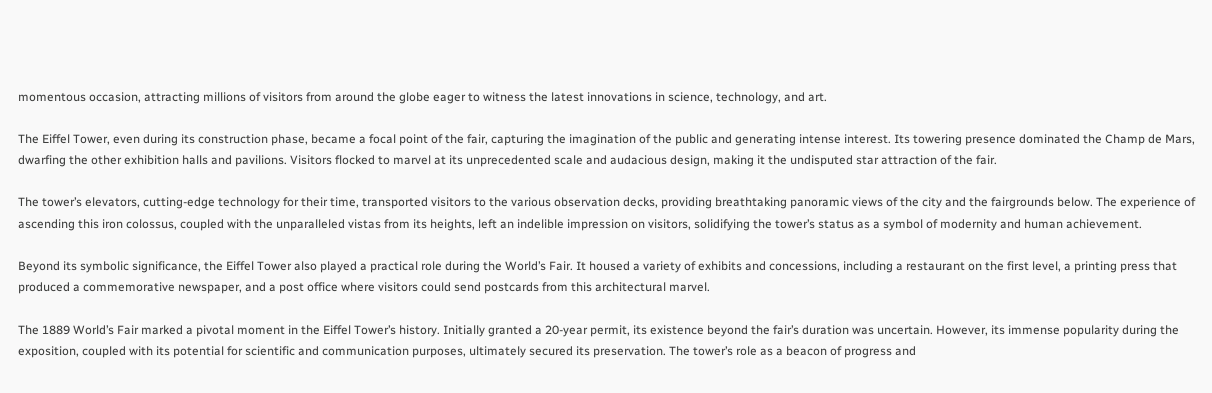momentous occasion, attracting millions of visitors from around the globe eager to witness the latest innovations in science, technology, and art.

The Eiffel Tower, even during its construction phase, became a focal point of the fair, capturing the imagination of the public and generating intense interest. Its towering presence dominated the Champ de Mars, dwarfing the other exhibition halls and pavilions. Visitors flocked to marvel at its unprecedented scale and audacious design, making it the undisputed star attraction of the fair.

The tower’s elevators, cutting-edge technology for their time, transported visitors to the various observation decks, providing breathtaking panoramic views of the city and the fairgrounds below. The experience of ascending this iron colossus, coupled with the unparalleled vistas from its heights, left an indelible impression on visitors, solidifying the tower’s status as a symbol of modernity and human achievement.

Beyond its symbolic significance, the Eiffel Tower also played a practical role during the World’s Fair. It housed a variety of exhibits and concessions, including a restaurant on the first level, a printing press that produced a commemorative newspaper, and a post office where visitors could send postcards from this architectural marvel.

The 1889 World’s Fair marked a pivotal moment in the Eiffel Tower’s history. Initially granted a 20-year permit, its existence beyond the fair’s duration was uncertain. However, its immense popularity during the exposition, coupled with its potential for scientific and communication purposes, ultimately secured its preservation. The tower’s role as a beacon of progress and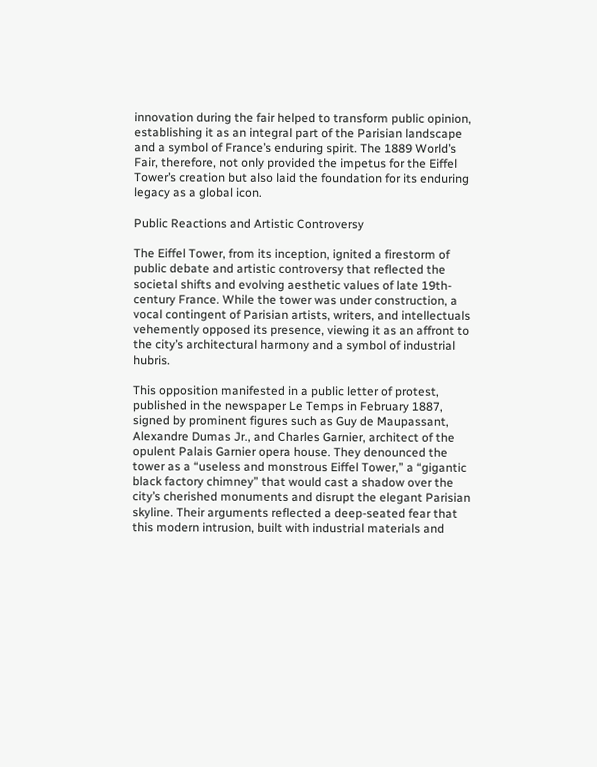innovation during the fair helped to transform public opinion, establishing it as an integral part of the Parisian landscape and a symbol of France’s enduring spirit. The 1889 World’s Fair, therefore, not only provided the impetus for the Eiffel Tower’s creation but also laid the foundation for its enduring legacy as a global icon.

Public Reactions and Artistic Controversy

The Eiffel Tower, from its inception, ignited a firestorm of public debate and artistic controversy that reflected the societal shifts and evolving aesthetic values of late 19th-century France. While the tower was under construction, a vocal contingent of Parisian artists, writers, and intellectuals vehemently opposed its presence, viewing it as an affront to the city’s architectural harmony and a symbol of industrial hubris.

This opposition manifested in a public letter of protest, published in the newspaper Le Temps in February 1887, signed by prominent figures such as Guy de Maupassant, Alexandre Dumas Jr., and Charles Garnier, architect of the opulent Palais Garnier opera house. They denounced the tower as a “useless and monstrous Eiffel Tower,” a “gigantic black factory chimney” that would cast a shadow over the city’s cherished monuments and disrupt the elegant Parisian skyline. Their arguments reflected a deep-seated fear that this modern intrusion, built with industrial materials and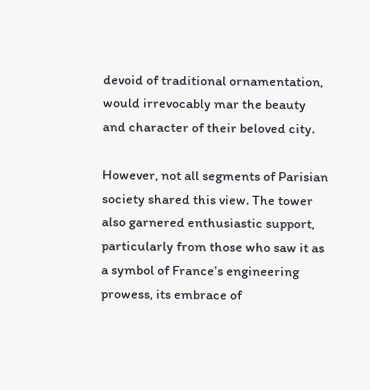devoid of traditional ornamentation, would irrevocably mar the beauty and character of their beloved city.

However, not all segments of Parisian society shared this view. The tower also garnered enthusiastic support, particularly from those who saw it as a symbol of France’s engineering prowess, its embrace of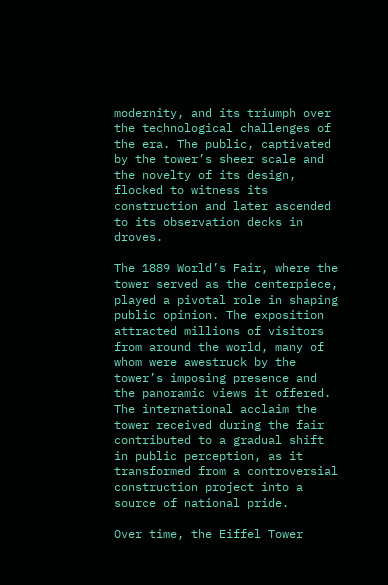modernity, and its triumph over the technological challenges of the era. The public, captivated by the tower’s sheer scale and the novelty of its design, flocked to witness its construction and later ascended to its observation decks in droves.

The 1889 World’s Fair, where the tower served as the centerpiece, played a pivotal role in shaping public opinion. The exposition attracted millions of visitors from around the world, many of whom were awestruck by the tower’s imposing presence and the panoramic views it offered. The international acclaim the tower received during the fair contributed to a gradual shift in public perception, as it transformed from a controversial construction project into a source of national pride.

Over time, the Eiffel Tower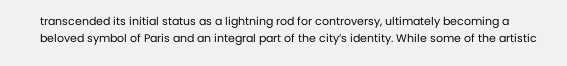transcended its initial status as a lightning rod for controversy, ultimately becoming a beloved symbol of Paris and an integral part of the city’s identity. While some of the artistic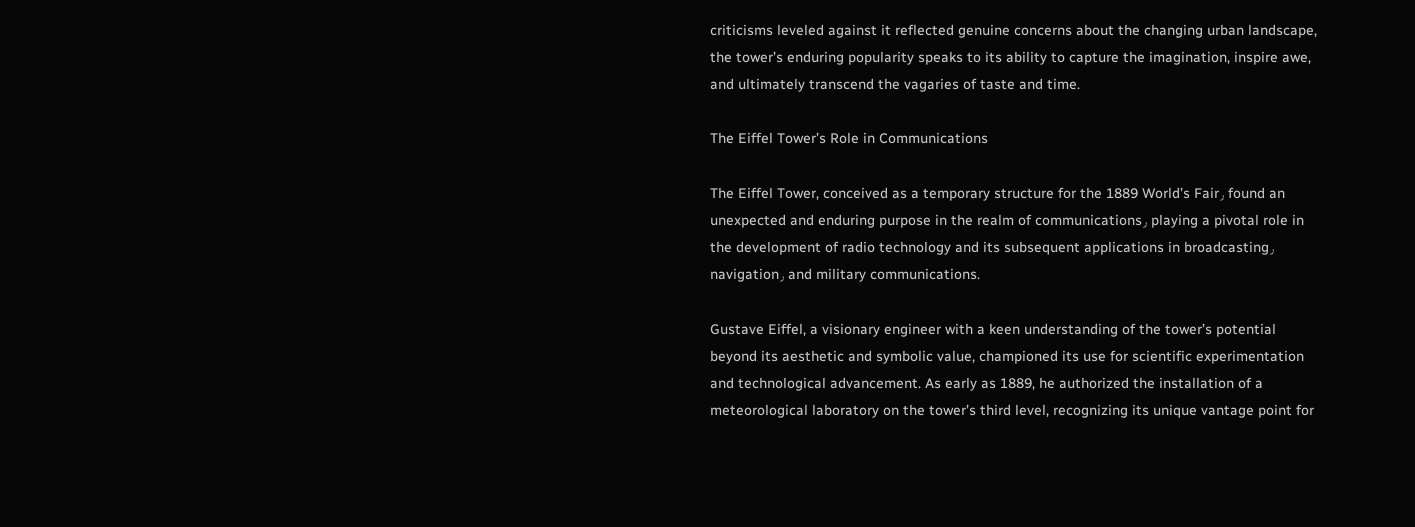criticisms leveled against it reflected genuine concerns about the changing urban landscape, the tower’s enduring popularity speaks to its ability to capture the imagination, inspire awe, and ultimately transcend the vagaries of taste and time.

The Eiffel Tower’s Role in Communications

The Eiffel Tower, conceived as a temporary structure for the 1889 World’s Fair٫ found an unexpected and enduring purpose in the realm of communications٫ playing a pivotal role in the development of radio technology and its subsequent applications in broadcasting٫ navigation٫ and military communications.

Gustave Eiffel, a visionary engineer with a keen understanding of the tower’s potential beyond its aesthetic and symbolic value, championed its use for scientific experimentation and technological advancement. As early as 1889, he authorized the installation of a meteorological laboratory on the tower’s third level, recognizing its unique vantage point for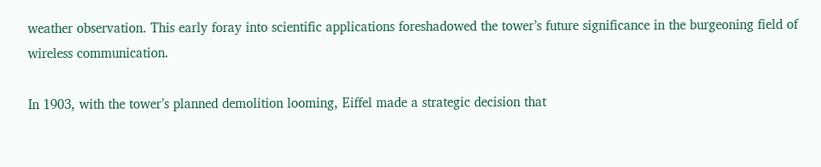weather observation. This early foray into scientific applications foreshadowed the tower’s future significance in the burgeoning field of wireless communication.

In 1903, with the tower’s planned demolition looming, Eiffel made a strategic decision that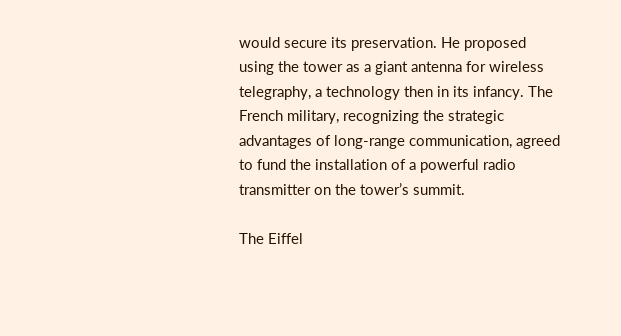would secure its preservation. He proposed using the tower as a giant antenna for wireless telegraphy, a technology then in its infancy. The French military, recognizing the strategic advantages of long-range communication, agreed to fund the installation of a powerful radio transmitter on the tower’s summit.

The Eiffel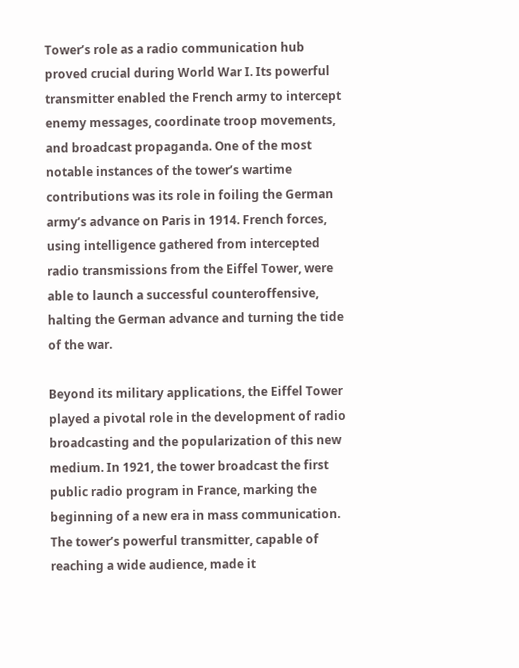Tower’s role as a radio communication hub proved crucial during World War I. Its powerful transmitter enabled the French army to intercept enemy messages, coordinate troop movements, and broadcast propaganda. One of the most notable instances of the tower’s wartime contributions was its role in foiling the German army’s advance on Paris in 1914. French forces, using intelligence gathered from intercepted radio transmissions from the Eiffel Tower, were able to launch a successful counteroffensive, halting the German advance and turning the tide of the war.

Beyond its military applications, the Eiffel Tower played a pivotal role in the development of radio broadcasting and the popularization of this new medium. In 1921, the tower broadcast the first public radio program in France, marking the beginning of a new era in mass communication. The tower’s powerful transmitter, capable of reaching a wide audience, made it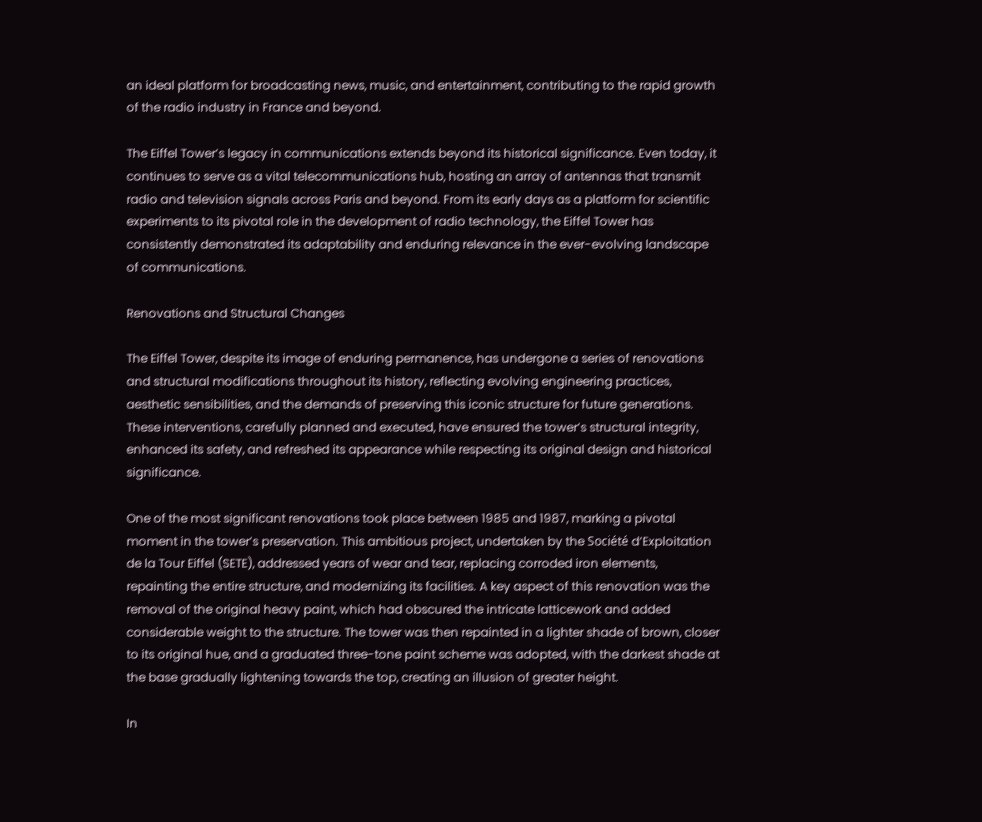an ideal platform for broadcasting news, music, and entertainment, contributing to the rapid growth of the radio industry in France and beyond.

The Eiffel Tower’s legacy in communications extends beyond its historical significance. Even today, it continues to serve as a vital telecommunications hub, hosting an array of antennas that transmit radio and television signals across Paris and beyond. From its early days as a platform for scientific experiments to its pivotal role in the development of radio technology, the Eiffel Tower has consistently demonstrated its adaptability and enduring relevance in the ever-evolving landscape of communications.

Renovations and Structural Changes

The Eiffel Tower, despite its image of enduring permanence, has undergone a series of renovations and structural modifications throughout its history, reflecting evolving engineering practices, aesthetic sensibilities, and the demands of preserving this iconic structure for future generations. These interventions, carefully planned and executed, have ensured the tower’s structural integrity, enhanced its safety, and refreshed its appearance while respecting its original design and historical significance.

One of the most significant renovations took place between 1985 and 1987, marking a pivotal moment in the tower’s preservation. This ambitious project, undertaken by the Société d’Exploitation de la Tour Eiffel (SETE), addressed years of wear and tear, replacing corroded iron elements, repainting the entire structure, and modernizing its facilities. A key aspect of this renovation was the removal of the original heavy paint, which had obscured the intricate latticework and added considerable weight to the structure. The tower was then repainted in a lighter shade of brown, closer to its original hue, and a graduated three-tone paint scheme was adopted, with the darkest shade at the base gradually lightening towards the top, creating an illusion of greater height.

In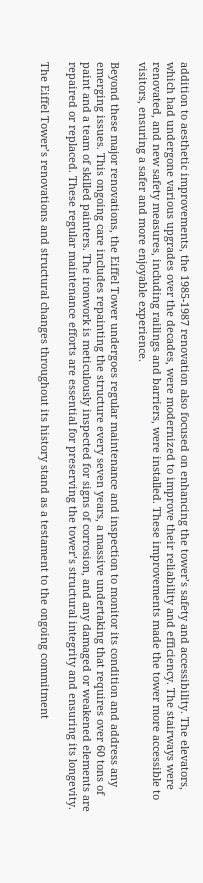addition to aesthetic improvements, the 1985-1987 renovation also focused on enhancing the tower’s safety and accessibility. The elevators, which had undergone various upgrades over the decades, were modernized to improve their reliability and efficiency. The stairways were renovated, and new safety measures, including railings and barriers, were installed. These improvements made the tower more accessible to visitors, ensuring a safer and more enjoyable experience.

Beyond these major renovations, the Eiffel Tower undergoes regular maintenance and inspection to monitor its condition and address any emerging issues. This ongoing care includes repainting the structure every seven years, a massive undertaking that requires over 60 tons of paint and a team of skilled painters. The ironwork is meticulously inspected for signs of corrosion, and any damaged or weakened elements are repaired or replaced. These regular maintenance efforts are essential for preserving the tower’s structural integrity and ensuring its longevity.

The Eiffel Tower’s renovations and structural changes throughout its history stand as a testament to the ongoing commitment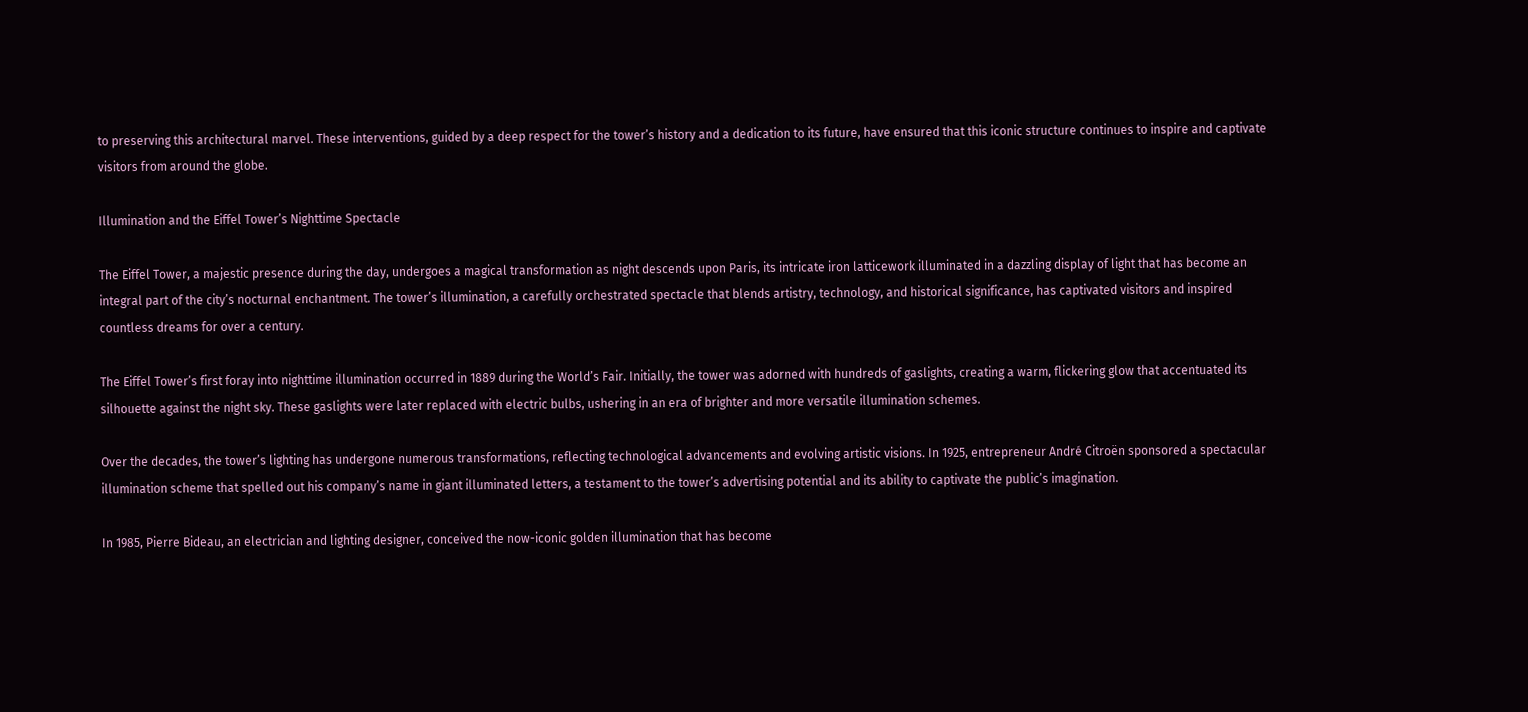to preserving this architectural marvel. These interventions, guided by a deep respect for the tower’s history and a dedication to its future, have ensured that this iconic structure continues to inspire and captivate visitors from around the globe.

Illumination and the Eiffel Tower’s Nighttime Spectacle

The Eiffel Tower, a majestic presence during the day, undergoes a magical transformation as night descends upon Paris, its intricate iron latticework illuminated in a dazzling display of light that has become an integral part of the city’s nocturnal enchantment. The tower’s illumination, a carefully orchestrated spectacle that blends artistry, technology, and historical significance, has captivated visitors and inspired countless dreams for over a century.

The Eiffel Tower’s first foray into nighttime illumination occurred in 1889 during the World’s Fair. Initially, the tower was adorned with hundreds of gaslights, creating a warm, flickering glow that accentuated its silhouette against the night sky. These gaslights were later replaced with electric bulbs, ushering in an era of brighter and more versatile illumination schemes.

Over the decades, the tower’s lighting has undergone numerous transformations, reflecting technological advancements and evolving artistic visions. In 1925, entrepreneur André Citroën sponsored a spectacular illumination scheme that spelled out his company’s name in giant illuminated letters, a testament to the tower’s advertising potential and its ability to captivate the public’s imagination.

In 1985, Pierre Bideau, an electrician and lighting designer, conceived the now-iconic golden illumination that has become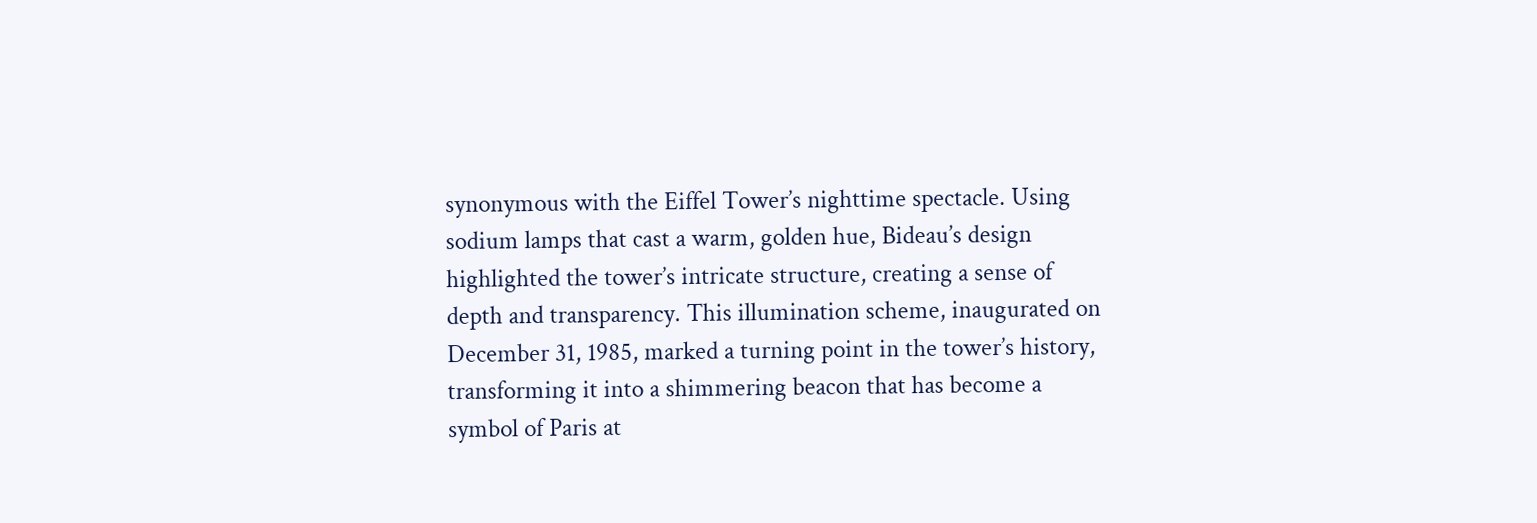synonymous with the Eiffel Tower’s nighttime spectacle. Using sodium lamps that cast a warm, golden hue, Bideau’s design highlighted the tower’s intricate structure, creating a sense of depth and transparency. This illumination scheme, inaugurated on December 31, 1985, marked a turning point in the tower’s history, transforming it into a shimmering beacon that has become a symbol of Paris at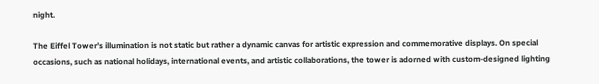night.

The Eiffel Tower’s illumination is not static but rather a dynamic canvas for artistic expression and commemorative displays. On special occasions, such as national holidays, international events, and artistic collaborations, the tower is adorned with custom-designed lighting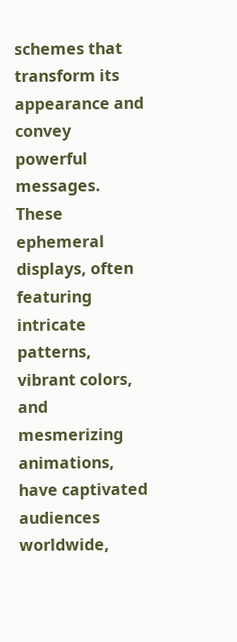schemes that transform its appearance and convey powerful messages. These ephemeral displays, often featuring intricate patterns, vibrant colors, and mesmerizing animations, have captivated audiences worldwide,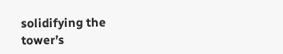solidifying the tower’s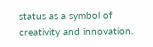status as a symbol of creativity and innovation.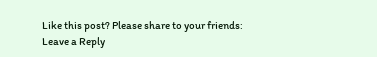Like this post? Please share to your friends:
Leave a Reply